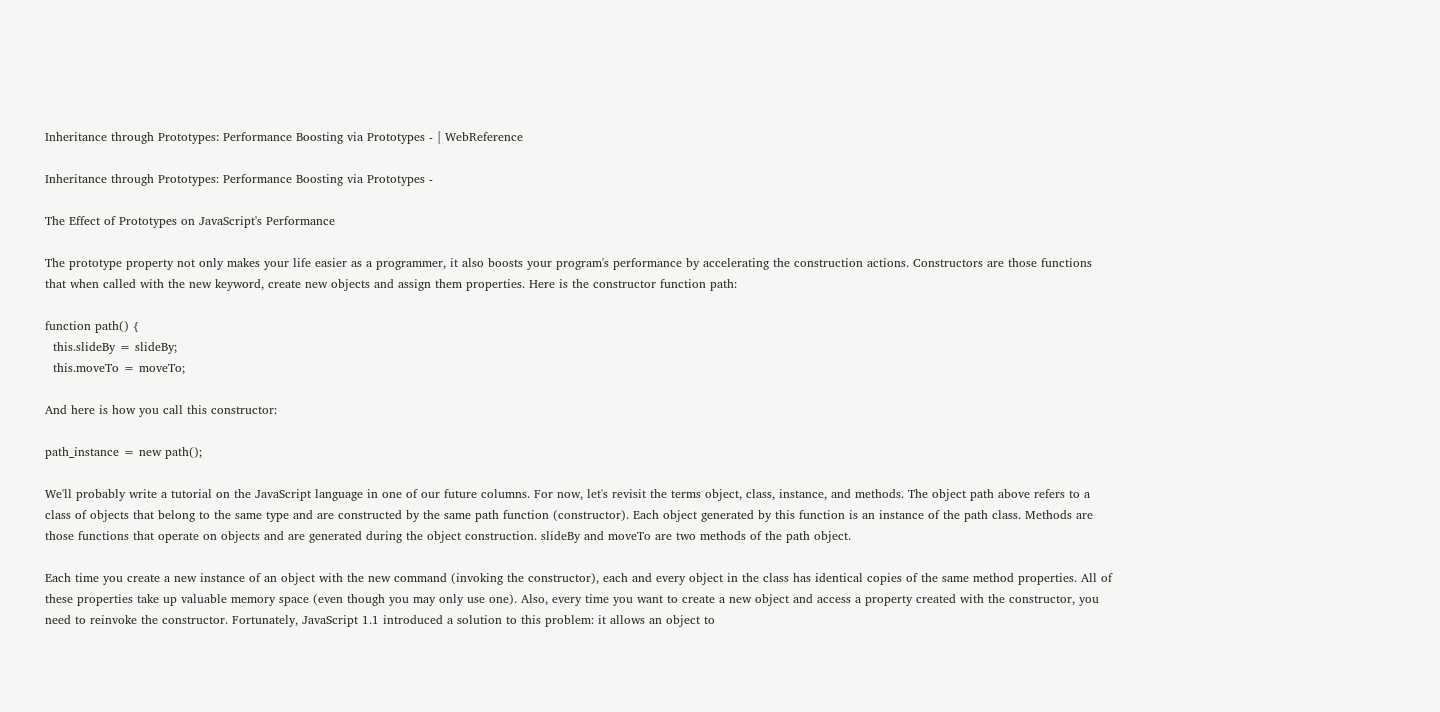Inheritance through Prototypes: Performance Boosting via Prototypes - | WebReference

Inheritance through Prototypes: Performance Boosting via Prototypes -

The Effect of Prototypes on JavaScript's Performance

The prototype property not only makes your life easier as a programmer, it also boosts your program's performance by accelerating the construction actions. Constructors are those functions that when called with the new keyword, create new objects and assign them properties. Here is the constructor function path:

function path() {
  this.slideBy = slideBy;
  this.moveTo = moveTo;

And here is how you call this constructor:

path_instance = new path();

We'll probably write a tutorial on the JavaScript language in one of our future columns. For now, let's revisit the terms object, class, instance, and methods. The object path above refers to a class of objects that belong to the same type and are constructed by the same path function (constructor). Each object generated by this function is an instance of the path class. Methods are those functions that operate on objects and are generated during the object construction. slideBy and moveTo are two methods of the path object.

Each time you create a new instance of an object with the new command (invoking the constructor), each and every object in the class has identical copies of the same method properties. All of these properties take up valuable memory space (even though you may only use one). Also, every time you want to create a new object and access a property created with the constructor, you need to reinvoke the constructor. Fortunately, JavaScript 1.1 introduced a solution to this problem: it allows an object to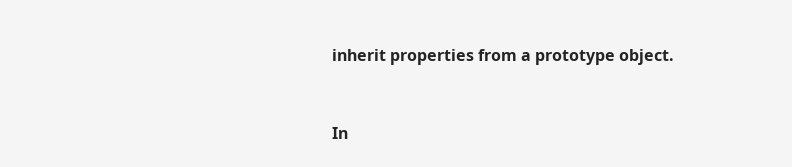inherit properties from a prototype object.


In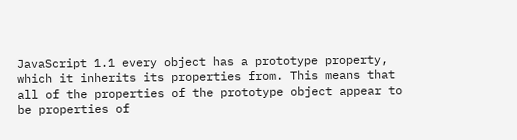JavaScript 1.1 every object has a prototype property, which it inherits its properties from. This means that all of the properties of the prototype object appear to be properties of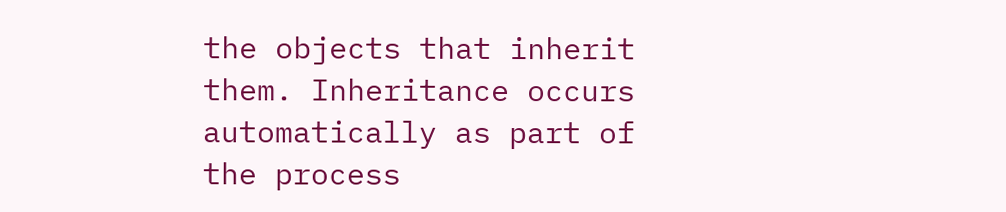the objects that inherit them. Inheritance occurs automatically as part of the process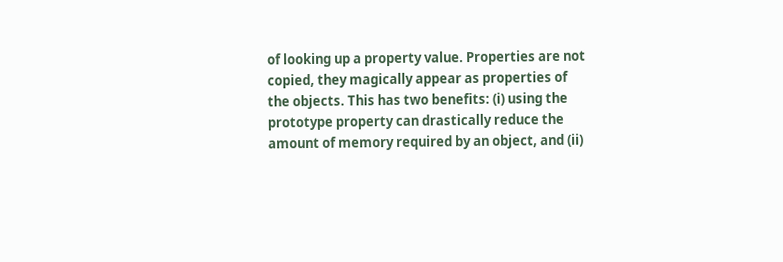of looking up a property value. Properties are not copied, they magically appear as properties of the objects. This has two benefits: (i) using the prototype property can drastically reduce the amount of memory required by an object, and (ii)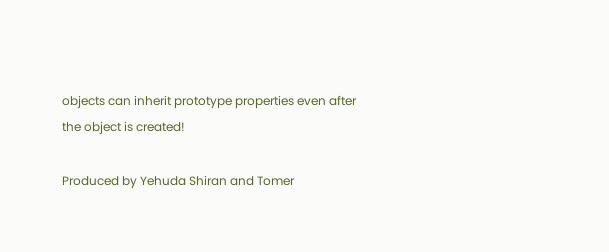objects can inherit prototype properties even after the object is created!

Produced by Yehuda Shiran and Tomer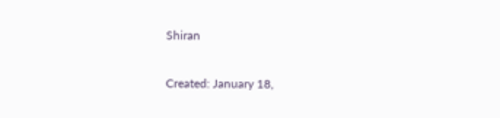Shiran

Created: January 18,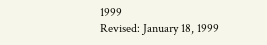1999
Revised: January 18, 1999